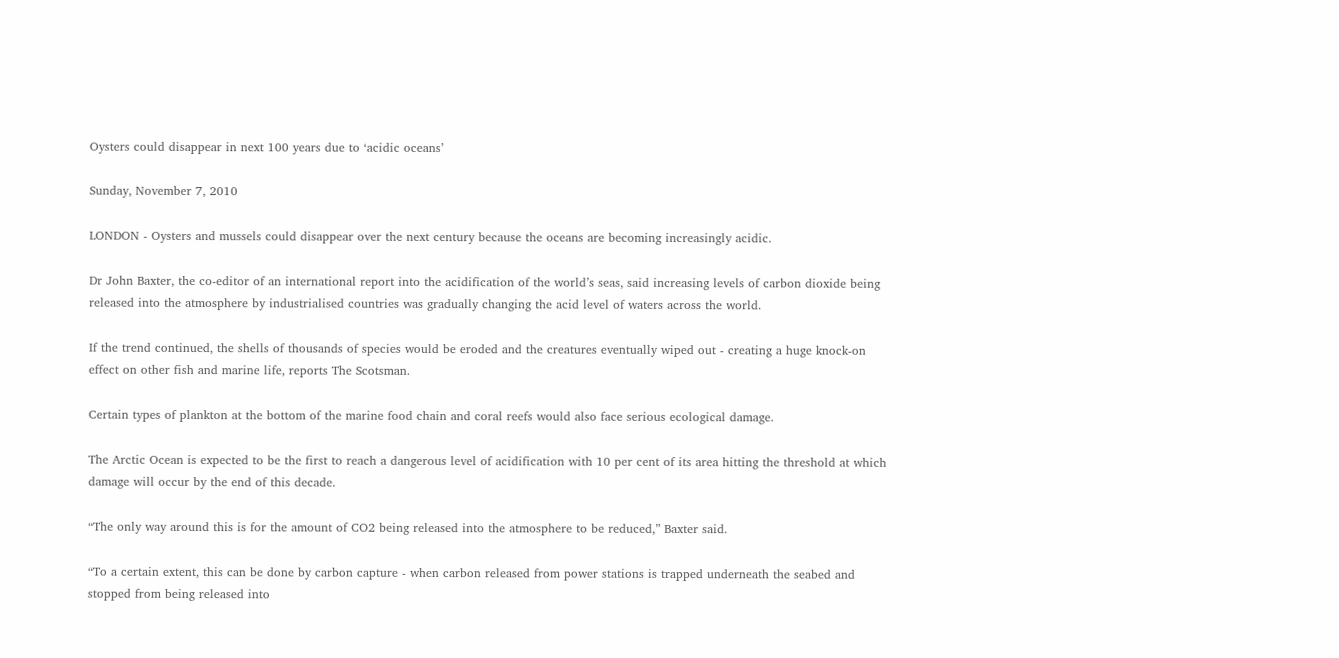Oysters could disappear in next 100 years due to ‘acidic oceans’

Sunday, November 7, 2010

LONDON - Oysters and mussels could disappear over the next century because the oceans are becoming increasingly acidic.

Dr John Baxter, the co-editor of an international report into the acidification of the world’s seas, said increasing levels of carbon dioxide being released into the atmosphere by industrialised countries was gradually changing the acid level of waters across the world.

If the trend continued, the shells of thousands of species would be eroded and the creatures eventually wiped out - creating a huge knock-on effect on other fish and marine life, reports The Scotsman.

Certain types of plankton at the bottom of the marine food chain and coral reefs would also face serious ecological damage.

The Arctic Ocean is expected to be the first to reach a dangerous level of acidification with 10 per cent of its area hitting the threshold at which damage will occur by the end of this decade.

“The only way around this is for the amount of CO2 being released into the atmosphere to be reduced,” Baxter said.

“To a certain extent, this can be done by carbon capture - when carbon released from power stations is trapped underneath the seabed and stopped from being released into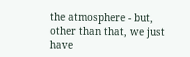the atmosphere - but, other than that, we just have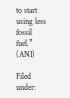to start using less fossil fuel.” (ANI)

Filed under: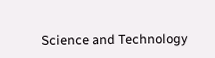Science and Technology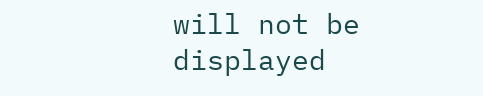will not be displayed